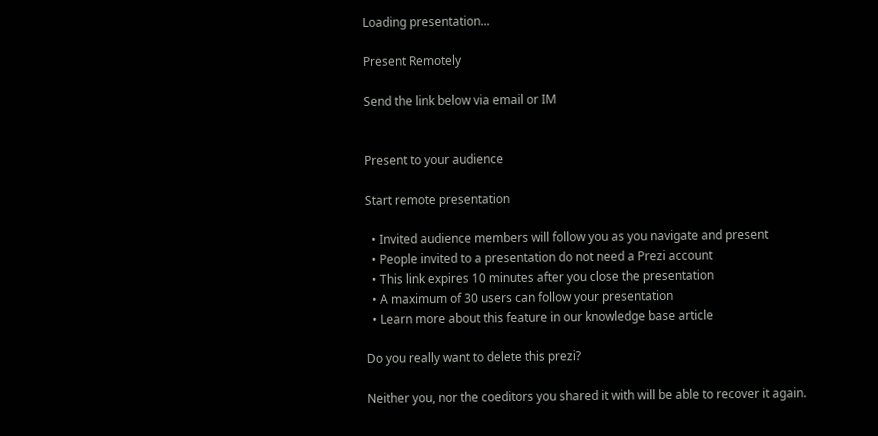Loading presentation...

Present Remotely

Send the link below via email or IM


Present to your audience

Start remote presentation

  • Invited audience members will follow you as you navigate and present
  • People invited to a presentation do not need a Prezi account
  • This link expires 10 minutes after you close the presentation
  • A maximum of 30 users can follow your presentation
  • Learn more about this feature in our knowledge base article

Do you really want to delete this prezi?

Neither you, nor the coeditors you shared it with will be able to recover it again.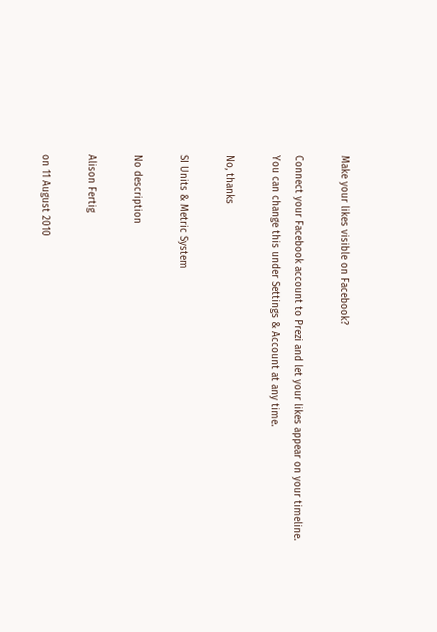Make your likes visible on Facebook?

Connect your Facebook account to Prezi and let your likes appear on your timeline.
You can change this under Settings & Account at any time.

No, thanks

SI Units & Metric System

No description

Alison Fertig

on 11 August 2010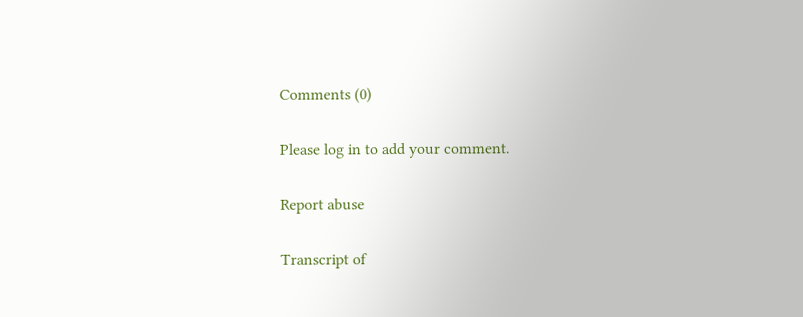Comments (0)

Please log in to add your comment.

Report abuse

Transcript of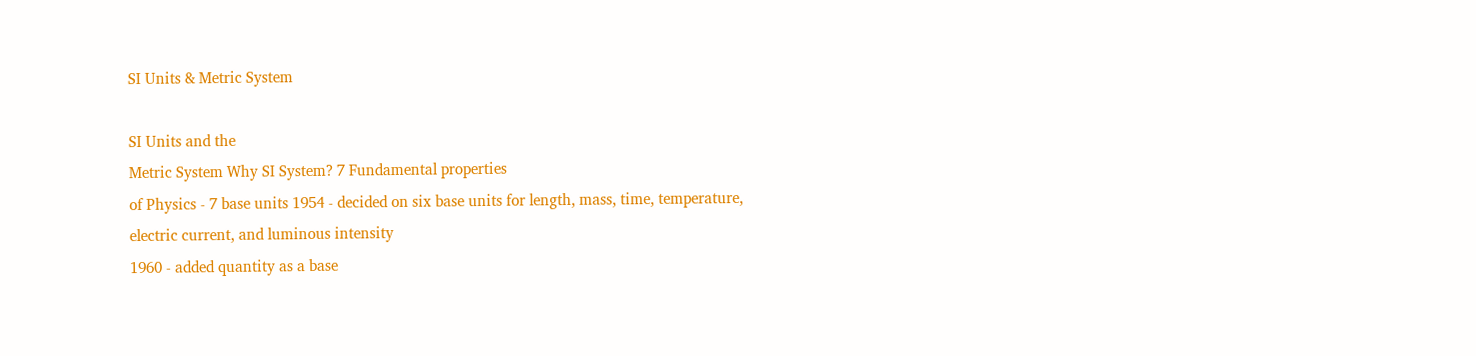SI Units & Metric System

SI Units and the
Metric System Why SI System? 7 Fundamental properties
of Physics - 7 base units 1954 - decided on six base units for length, mass, time, temperature, electric current, and luminous intensity
1960 - added quantity as a base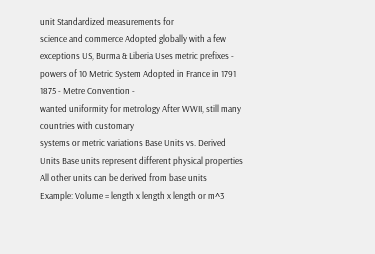unit Standardized measurements for
science and commerce Adopted globally with a few
exceptions US, Burma & Liberia Uses metric prefixes -
powers of 10 Metric System Adopted in France in 1791 1875 - Metre Convention -
wanted uniformity for metrology After WWII, still many
countries with customary
systems or metric variations Base Units vs. Derived Units Base units represent different physical properties
All other units can be derived from base units
Example: Volume = length x length x length or m^3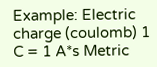Example: Electric charge (coulomb) 1 C = 1 A*s Metric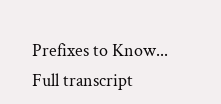Prefixes to Know...
Full transcript